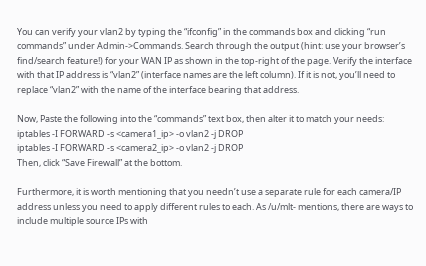You can verify your vlan2 by typing the “ifconfig” in the commands box and clicking “run commands” under Admin->Commands. Search through the output (hint: use your browser’s find/search feature!) for your WAN IP as shown in the top-right of the page. Verify the interface with that IP address is “vlan2” (interface names are the left column). If it is not, you’ll need to replace “vlan2” with the name of the interface bearing that address.

Now, Paste the following into the “commands” text box, then alter it to match your needs:
iptables -I FORWARD -s <camera1_ip> -o vlan2 -j DROP
iptables -I FORWARD -s <camera2_ip> -o vlan2 -j DROP
Then, click “Save Firewall” at the bottom.

Furthermore, it is worth mentioning that you needn’t use a separate rule for each camera/IP address unless you need to apply different rules to each. As /u/mlt- mentions, there are ways to include multiple source IPs with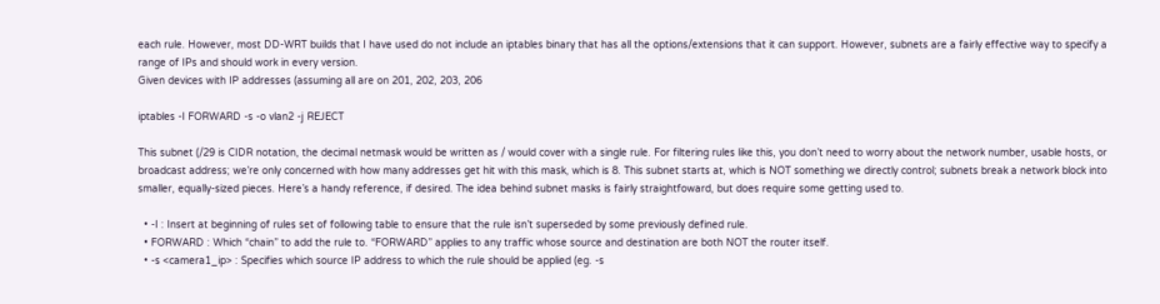each rule. However, most DD-WRT builds that I have used do not include an iptables binary that has all the options/extensions that it can support. However, subnets are a fairly effective way to specify a range of IPs and should work in every version.
Given devices with IP addresses (assuming all are on 201, 202, 203, 206

iptables -I FORWARD -s -o vlan2 -j REJECT

This subnet (/29 is CIDR notation, the decimal netmask would be written as / would cover with a single rule. For filtering rules like this, you don’t need to worry about the network number, usable hosts, or broadcast address; we’re only concerned with how many addresses get hit with this mask, which is 8. This subnet starts at, which is NOT something we directly control; subnets break a network block into smaller, equally-sized pieces. Here’s a handy reference, if desired. The idea behind subnet masks is fairly straightfoward, but does require some getting used to.

  • -I : Insert at beginning of rules set of following table to ensure that the rule isn’t superseded by some previously defined rule.
  • FORWARD : Which “chain” to add the rule to. “FORWARD” applies to any traffic whose source and destination are both NOT the router itself.
  • -s <camera1_ip> : Specifies which source IP address to which the rule should be applied (eg. -s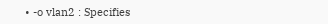• -o vlan2 : Specifies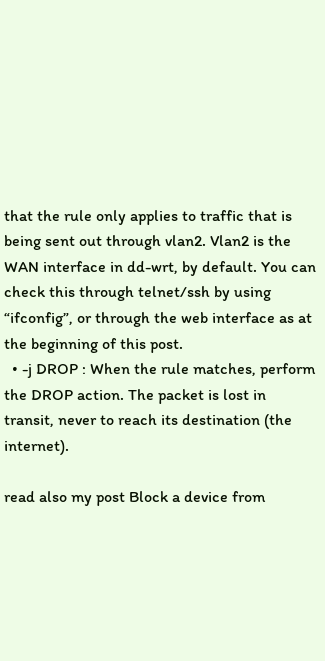that the rule only applies to traffic that is being sent out through vlan2. Vlan2 is the WAN interface in dd-wrt, by default. You can check this through telnet/ssh by using “ifconfig”, or through the web interface as at the beginning of this post.
  • -j DROP : When the rule matches, perform the DROP action. The packet is lost in transit, never to reach its destination (the internet).

read also my post Block a device from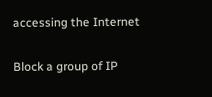accessing the Internet

Block a group of IP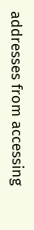addresses from accessing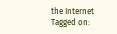the Internet
Tagged on: